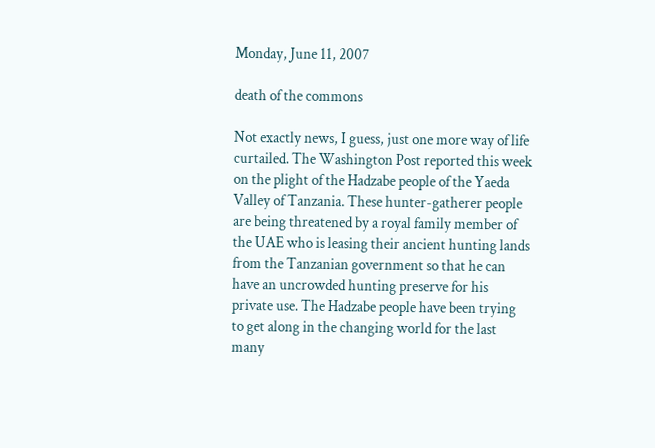Monday, June 11, 2007

death of the commons

Not exactly news, I guess, just one more way of life curtailed. The Washington Post reported this week on the plight of the Hadzabe people of the Yaeda Valley of Tanzania. These hunter-gatherer people are being threatened by a royal family member of the UAE who is leasing their ancient hunting lands from the Tanzanian government so that he can have an uncrowded hunting preserve for his private use. The Hadzabe people have been trying to get along in the changing world for the last many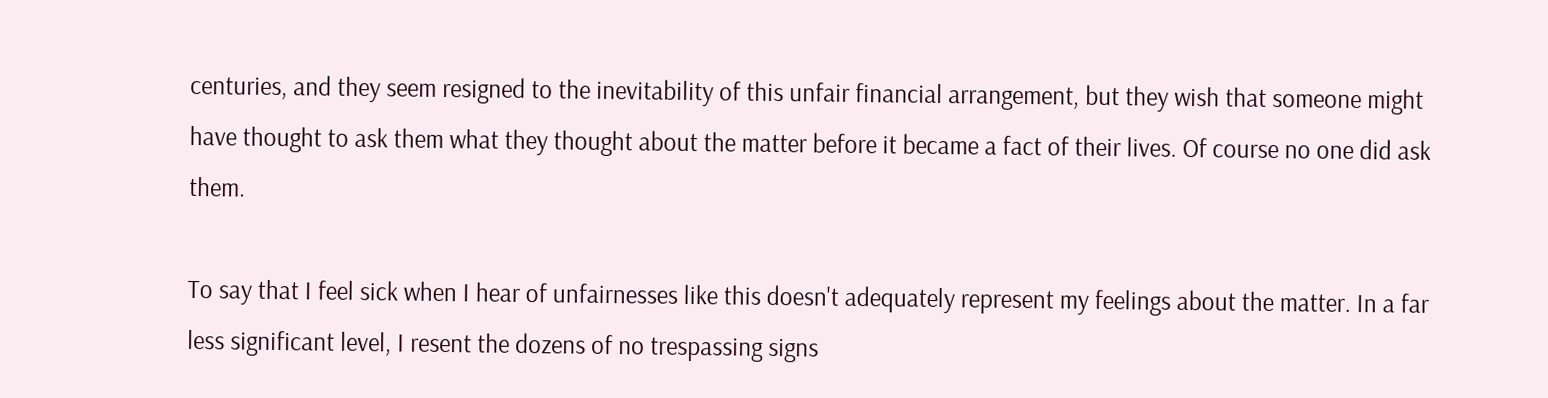centuries, and they seem resigned to the inevitability of this unfair financial arrangement, but they wish that someone might have thought to ask them what they thought about the matter before it became a fact of their lives. Of course no one did ask them.

To say that I feel sick when I hear of unfairnesses like this doesn't adequately represent my feelings about the matter. In a far less significant level, I resent the dozens of no trespassing signs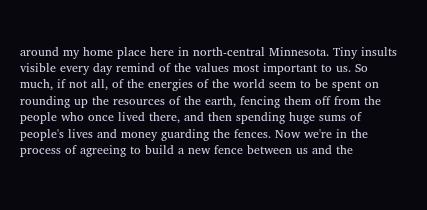around my home place here in north-central Minnesota. Tiny insults visible every day remind of the values most important to us. So much, if not all, of the energies of the world seem to be spent on rounding up the resources of the earth, fencing them off from the people who once lived there, and then spending huge sums of people's lives and money guarding the fences. Now we're in the process of agreeing to build a new fence between us and the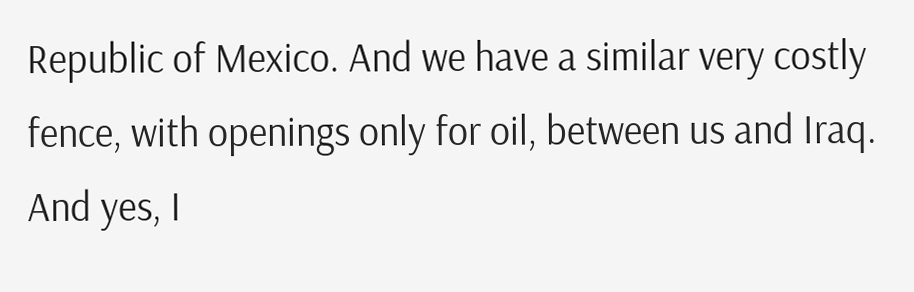Republic of Mexico. And we have a similar very costly fence, with openings only for oil, between us and Iraq. And yes, I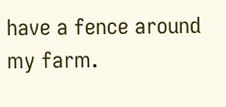have a fence around my farm.